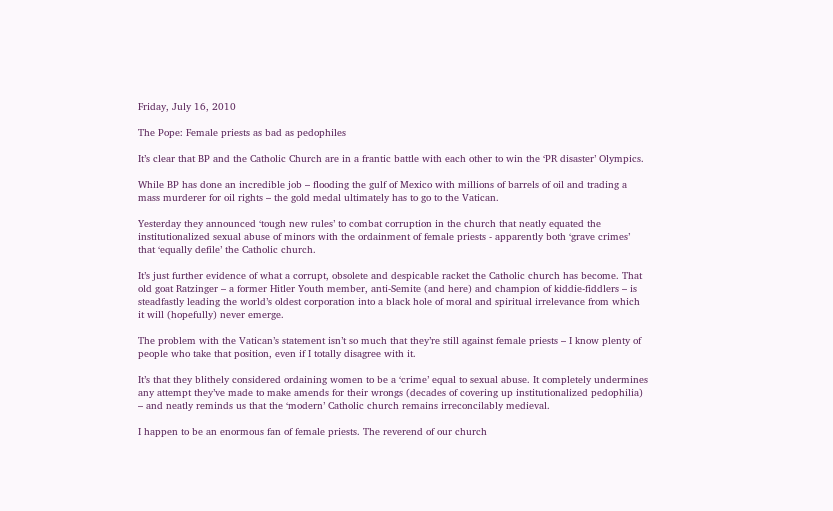Friday, July 16, 2010

The Pope: Female priests as bad as pedophiles

It’s clear that BP and the Catholic Church are in a frantic battle with each other to win the ‘PR disaster’ Olympics.

While BP has done an incredible job – flooding the gulf of Mexico with millions of barrels of oil and trading a mass murderer for oil rights – the gold medal ultimately has to go to the Vatican.

Yesterday they announced ‘tough new rules’ to combat corruption in the church that neatly equated the institutionalized sexual abuse of minors with the ordainment of female priests - apparently both ‘grave crimes’ that ‘equally defile’ the Catholic church.

It’s just further evidence of what a corrupt, obsolete and despicable racket the Catholic church has become. That old goat Ratzinger – a former Hitler Youth member, anti-Semite (and here) and champion of kiddie-fiddlers – is steadfastly leading the world’s oldest corporation into a black hole of moral and spiritual irrelevance from which it will (hopefully) never emerge.

The problem with the Vatican’s statement isn’t so much that they’re still against female priests – I know plenty of people who take that position, even if I totally disagree with it.

It’s that they blithely considered ordaining women to be a ‘crime’ equal to sexual abuse. It completely undermines any attempt they’ve made to make amends for their wrongs (decades of covering up institutionalized pedophilia) – and neatly reminds us that the ‘modern’ Catholic church remains irreconcilably medieval.

I happen to be an enormous fan of female priests. The reverend of our church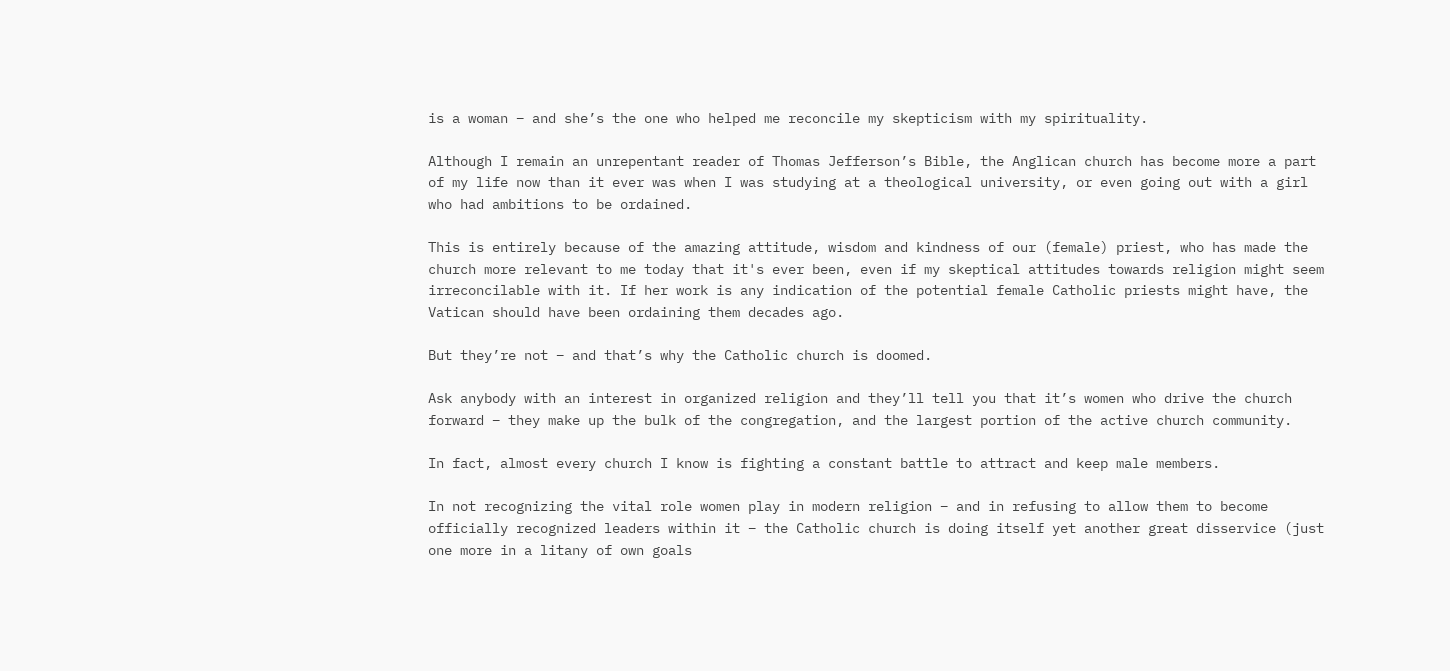is a woman – and she’s the one who helped me reconcile my skepticism with my spirituality.

Although I remain an unrepentant reader of Thomas Jefferson’s Bible, the Anglican church has become more a part of my life now than it ever was when I was studying at a theological university, or even going out with a girl who had ambitions to be ordained.

This is entirely because of the amazing attitude, wisdom and kindness of our (female) priest, who has made the church more relevant to me today that it's ever been, even if my skeptical attitudes towards religion might seem irreconcilable with it. If her work is any indication of the potential female Catholic priests might have, the Vatican should have been ordaining them decades ago.

But they’re not – and that’s why the Catholic church is doomed.

Ask anybody with an interest in organized religion and they’ll tell you that it’s women who drive the church forward – they make up the bulk of the congregation, and the largest portion of the active church community.

In fact, almost every church I know is fighting a constant battle to attract and keep male members.

In not recognizing the vital role women play in modern religion – and in refusing to allow them to become officially recognized leaders within it – the Catholic church is doing itself yet another great disservice (just one more in a litany of own goals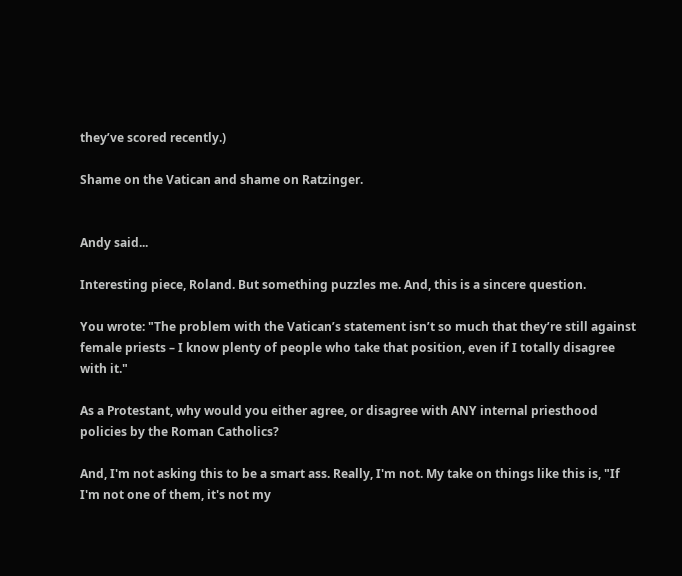they’ve scored recently.)

Shame on the Vatican and shame on Ratzinger.


Andy said...

Interesting piece, Roland. But something puzzles me. And, this is a sincere question.

You wrote: "The problem with the Vatican’s statement isn’t so much that they’re still against female priests – I know plenty of people who take that position, even if I totally disagree with it."

As a Protestant, why would you either agree, or disagree with ANY internal priesthood policies by the Roman Catholics?

And, I'm not asking this to be a smart ass. Really, I'm not. My take on things like this is, "If I'm not one of them, it's not my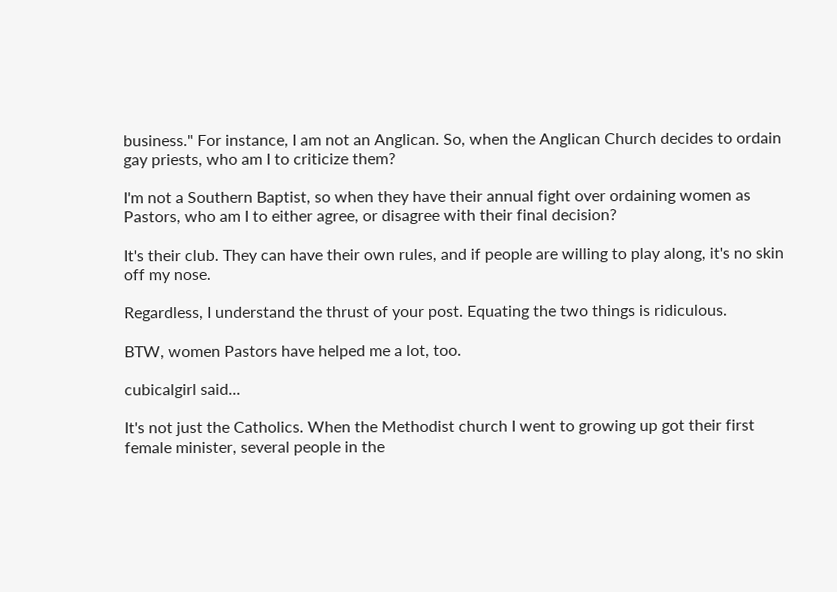business." For instance, I am not an Anglican. So, when the Anglican Church decides to ordain gay priests, who am I to criticize them?

I'm not a Southern Baptist, so when they have their annual fight over ordaining women as Pastors, who am I to either agree, or disagree with their final decision?

It's their club. They can have their own rules, and if people are willing to play along, it's no skin off my nose.

Regardless, I understand the thrust of your post. Equating the two things is ridiculous.

BTW, women Pastors have helped me a lot, too.

cubicalgirl said...

It's not just the Catholics. When the Methodist church I went to growing up got their first female minister, several people in the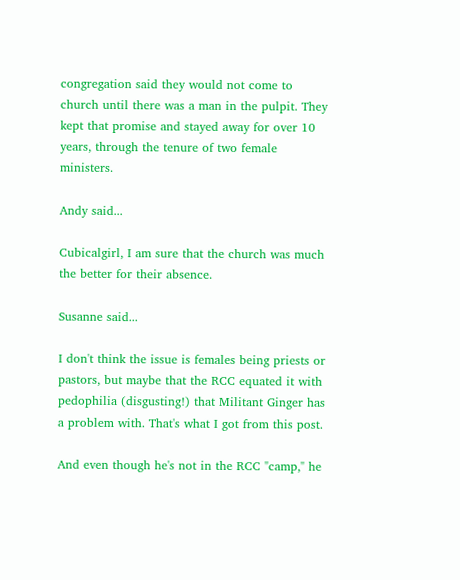congregation said they would not come to church until there was a man in the pulpit. They kept that promise and stayed away for over 10 years, through the tenure of two female ministers.

Andy said...

Cubicalgirl, I am sure that the church was much the better for their absence.

Susanne said...

I don't think the issue is females being priests or pastors, but maybe that the RCC equated it with pedophilia (disgusting!) that Militant Ginger has a problem with. That's what I got from this post.

And even though he's not in the RCC "camp," he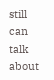still can talk about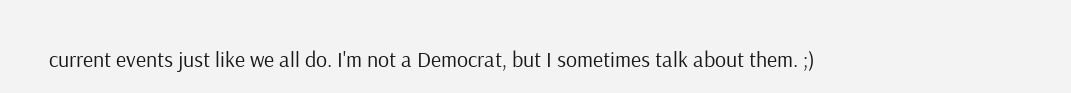current events just like we all do. I'm not a Democrat, but I sometimes talk about them. ;)